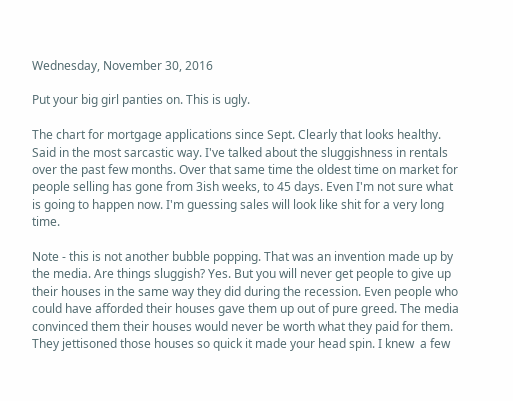Wednesday, November 30, 2016

Put your big girl panties on. This is ugly.

The chart for mortgage applications since Sept. Clearly that looks healthy. Said in the most sarcastic way. I've talked about the sluggishness in rentals over the past few months. Over that same time the oldest time on market for people selling has gone from 3ish weeks, to 45 days. Even I'm not sure what is going to happen now. I'm guessing sales will look like shit for a very long time.

Note - this is not another bubble popping. That was an invention made up by the media. Are things sluggish? Yes. But you will never get people to give up their houses in the same way they did during the recession. Even people who could have afforded their houses gave them up out of pure greed. The media convinced them their houses would never be worth what they paid for them. They jettisoned those houses so quick it made your head spin. I knew  a few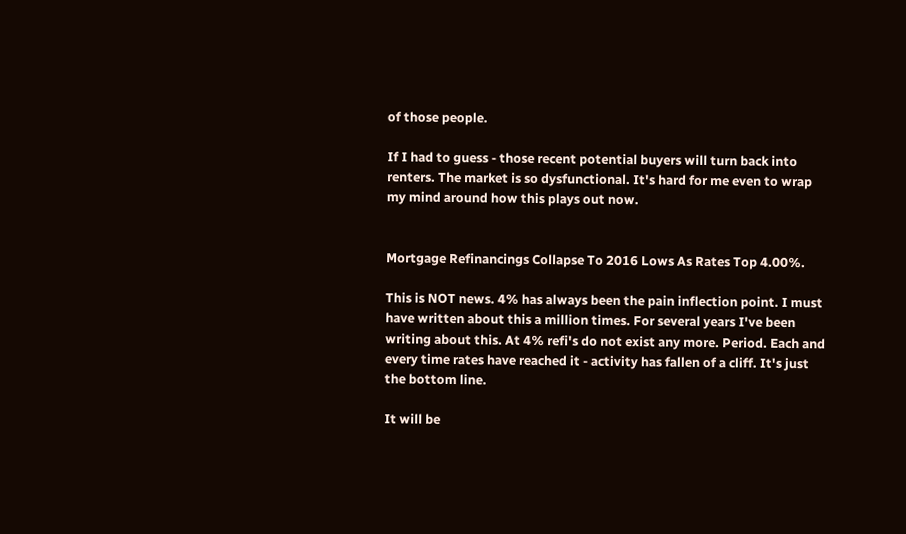of those people.

If I had to guess - those recent potential buyers will turn back into renters. The market is so dysfunctional. It's hard for me even to wrap my mind around how this plays out now.


Mortgage Refinancings Collapse To 2016 Lows As Rates Top 4.00%.

This is NOT news. 4% has always been the pain inflection point. I must have written about this a million times. For several years I've been writing about this. At 4% refi's do not exist any more. Period. Each and every time rates have reached it - activity has fallen of a cliff. It's just the bottom line.

It will be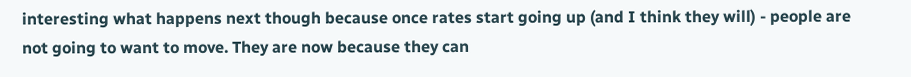interesting what happens next though because once rates start going up (and I think they will) - people are not going to want to move. They are now because they can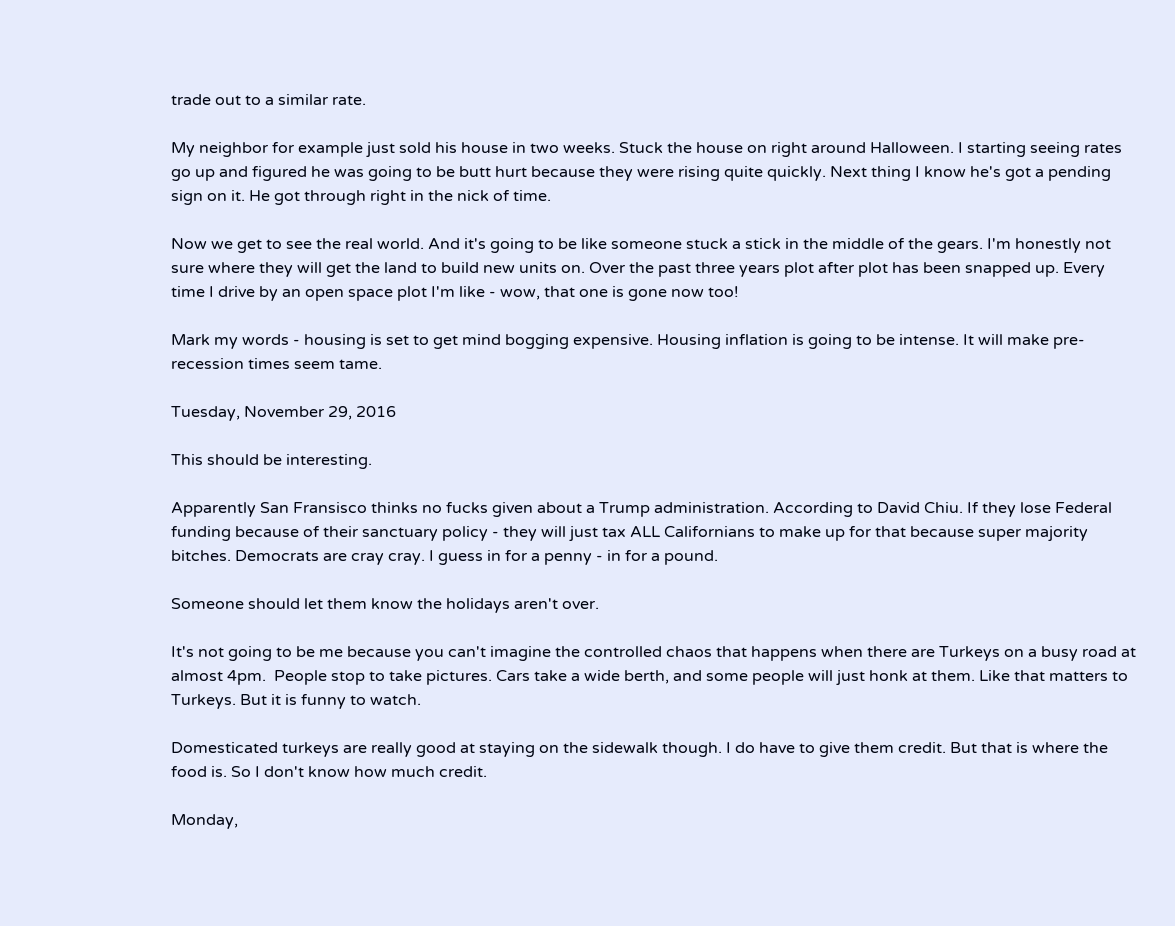trade out to a similar rate.

My neighbor for example just sold his house in two weeks. Stuck the house on right around Halloween. I starting seeing rates go up and figured he was going to be butt hurt because they were rising quite quickly. Next thing I know he's got a pending sign on it. He got through right in the nick of time.

Now we get to see the real world. And it's going to be like someone stuck a stick in the middle of the gears. I'm honestly not sure where they will get the land to build new units on. Over the past three years plot after plot has been snapped up. Every time I drive by an open space plot I'm like - wow, that one is gone now too!

Mark my words - housing is set to get mind bogging expensive. Housing inflation is going to be intense. It will make pre-recession times seem tame.

Tuesday, November 29, 2016

This should be interesting.

Apparently San Fransisco thinks no fucks given about a Trump administration. According to David Chiu. If they lose Federal funding because of their sanctuary policy - they will just tax ALL Californians to make up for that because super majority bitches. Democrats are cray cray. I guess in for a penny - in for a pound.

Someone should let them know the holidays aren't over.

It's not going to be me because you can't imagine the controlled chaos that happens when there are Turkeys on a busy road at almost 4pm.  People stop to take pictures. Cars take a wide berth, and some people will just honk at them. Like that matters to Turkeys. But it is funny to watch.

Domesticated turkeys are really good at staying on the sidewalk though. I do have to give them credit. But that is where the food is. So I don't know how much credit.

Monday,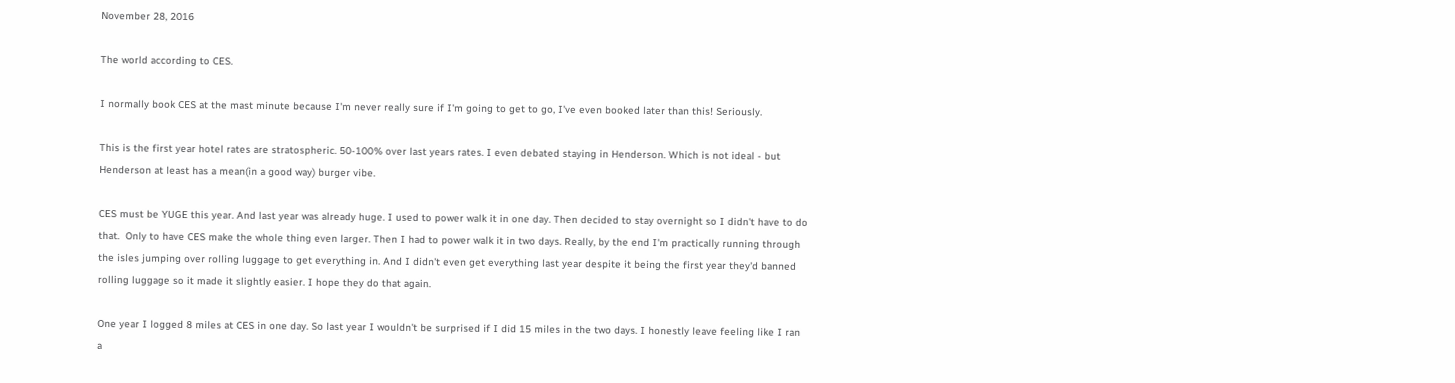November 28, 2016

The world according to CES.

I normally book CES at the mast minute because I'm never really sure if I'm going to get to go, I've even booked later than this! Seriously.

This is the first year hotel rates are stratospheric. 50-100% over last years rates. I even debated staying in Henderson. Which is not ideal - but Henderson at least has a mean(in a good way) burger vibe.

CES must be YUGE this year. And last year was already huge. I used to power walk it in one day. Then decided to stay overnight so I didn't have to do that.  Only to have CES make the whole thing even larger. Then I had to power walk it in two days. Really, by the end I'm practically running through the isles jumping over rolling luggage to get everything in. And I didn't even get everything last year despite it being the first year they'd banned rolling luggage so it made it slightly easier. I hope they do that again.

One year I logged 8 miles at CES in one day. So last year I wouldn't be surprised if I did 15 miles in the two days. I honestly leave feeling like I ran a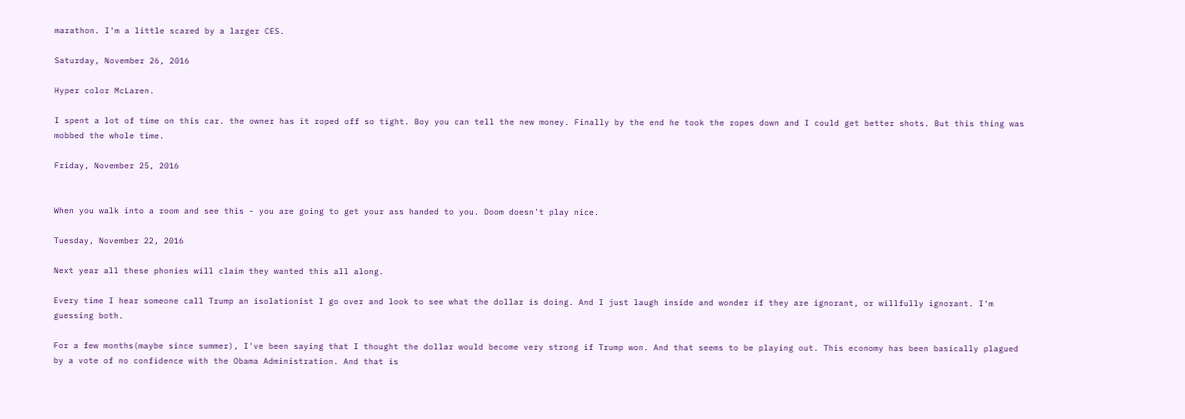marathon. I'm a little scared by a larger CES.

Saturday, November 26, 2016

Hyper color McLaren.

I spent a lot of time on this car. the owner has it roped off so tight. Boy you can tell the new money. Finally by the end he took the ropes down and I could get better shots. But this thing was mobbed the whole time.

Friday, November 25, 2016


When you walk into a room and see this - you are going to get your ass handed to you. Doom doesn't play nice.

Tuesday, November 22, 2016

Next year all these phonies will claim they wanted this all along.

Every time I hear someone call Trump an isolationist I go over and look to see what the dollar is doing. And I just laugh inside and wonder if they are ignorant, or willfully ignorant. I'm guessing both.

For a few months(maybe since summer), I've been saying that I thought the dollar would become very strong if Trump won. And that seems to be playing out. This economy has been basically plagued by a vote of no confidence with the Obama Administration. And that is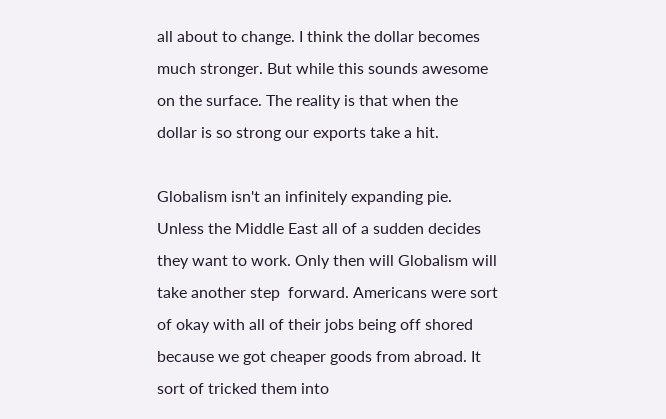all about to change. I think the dollar becomes much stronger. But while this sounds awesome on the surface. The reality is that when the dollar is so strong our exports take a hit.

Globalism isn't an infinitely expanding pie. Unless the Middle East all of a sudden decides they want to work. Only then will Globalism will take another step  forward. Americans were sort of okay with all of their jobs being off shored because we got cheaper goods from abroad. It sort of tricked them into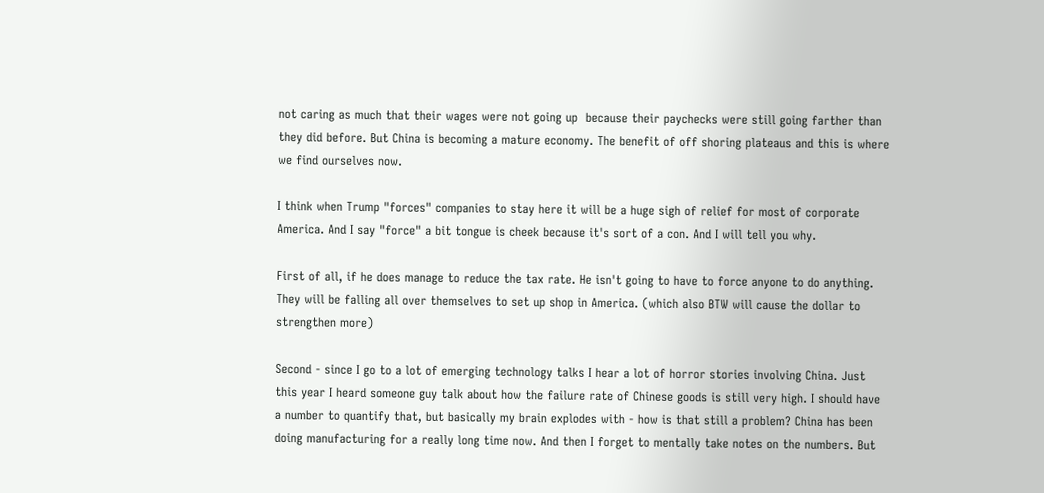not caring as much that their wages were not going up  because their paychecks were still going farther than they did before. But China is becoming a mature economy. The benefit of off shoring plateaus and this is where we find ourselves now.

I think when Trump "forces" companies to stay here it will be a huge sigh of relief for most of corporate America. And I say "force" a bit tongue is cheek because it's sort of a con. And I will tell you why.

First of all, if he does manage to reduce the tax rate. He isn't going to have to force anyone to do anything. They will be falling all over themselves to set up shop in America. (which also BTW will cause the dollar to strengthen more)

Second - since I go to a lot of emerging technology talks I hear a lot of horror stories involving China. Just this year I heard someone guy talk about how the failure rate of Chinese goods is still very high. I should have a number to quantify that, but basically my brain explodes with - how is that still a problem? China has been doing manufacturing for a really long time now. And then I forget to mentally take notes on the numbers. But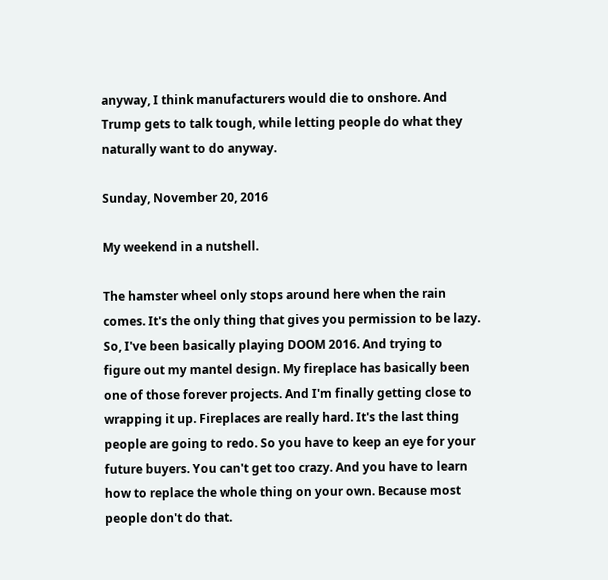anyway, I think manufacturers would die to onshore. And Trump gets to talk tough, while letting people do what they naturally want to do anyway.

Sunday, November 20, 2016

My weekend in a nutshell.

The hamster wheel only stops around here when the rain comes. It's the only thing that gives you permission to be lazy. So, I've been basically playing DOOM 2016. And trying to figure out my mantel design. My fireplace has basically been one of those forever projects. And I'm finally getting close to wrapping it up. Fireplaces are really hard. It's the last thing people are going to redo. So you have to keep an eye for your future buyers. You can't get too crazy. And you have to learn how to replace the whole thing on your own. Because most people don't do that.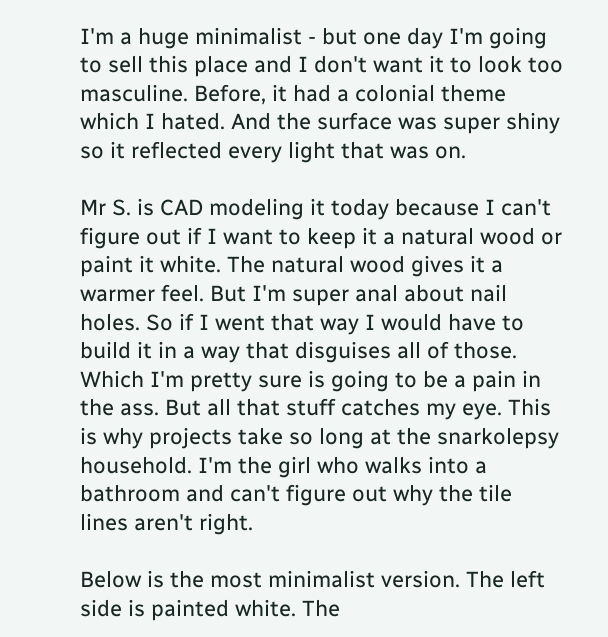I'm a huge minimalist - but one day I'm going to sell this place and I don't want it to look too masculine. Before, it had a colonial theme which I hated. And the surface was super shiny so it reflected every light that was on.

Mr S. is CAD modeling it today because I can't figure out if I want to keep it a natural wood or paint it white. The natural wood gives it a warmer feel. But I'm super anal about nail holes. So if I went that way I would have to build it in a way that disguises all of those. Which I'm pretty sure is going to be a pain in the ass. But all that stuff catches my eye. This is why projects take so long at the snarkolepsy household. I'm the girl who walks into a bathroom and can't figure out why the tile lines aren't right.

Below is the most minimalist version. The left side is painted white. The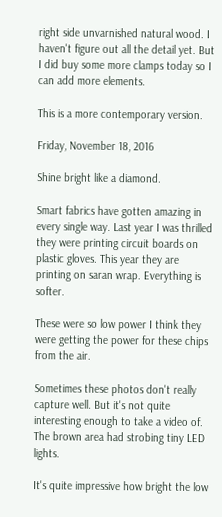right side unvarnished natural wood. I haven't figure out all the detail yet. But I did buy some more clamps today so I can add more elements.

This is a more contemporary version.

Friday, November 18, 2016

Shine bright like a diamond.

Smart fabrics have gotten amazing in every single way. Last year I was thrilled they were printing circuit boards on plastic gloves. This year they are printing on saran wrap. Everything is softer.

These were so low power I think they were getting the power for these chips from the air.

Sometimes these photos don't really capture well. But it's not quite interesting enough to take a video of. The brown area had strobing tiny LED lights.

It's quite impressive how bright the low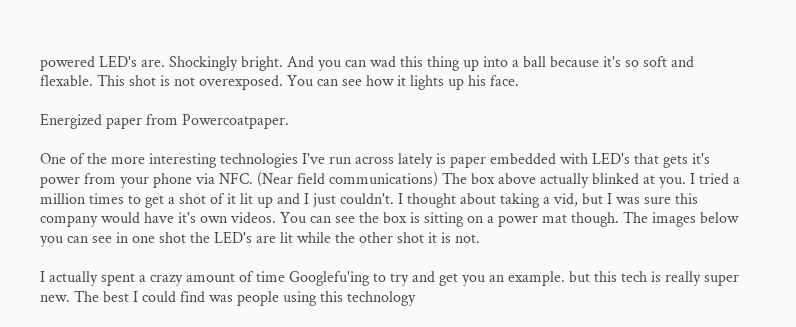powered LED's are. Shockingly bright. And you can wad this thing up into a ball because it's so soft and flexable. This shot is not overexposed. You can see how it lights up his face.

Energized paper from Powercoatpaper.

One of the more interesting technologies I've run across lately is paper embedded with LED's that gets it's power from your phone via NFC. (Near field communications) The box above actually blinked at you. I tried a million times to get a shot of it lit up and I just couldn't. I thought about taking a vid, but I was sure this company would have it's own videos. You can see the box is sitting on a power mat though. The images below you can see in one shot the LED's are lit while the other shot it is not.

I actually spent a crazy amount of time Googlefu'ing to try and get you an example. but this tech is really super new. The best I could find was people using this technology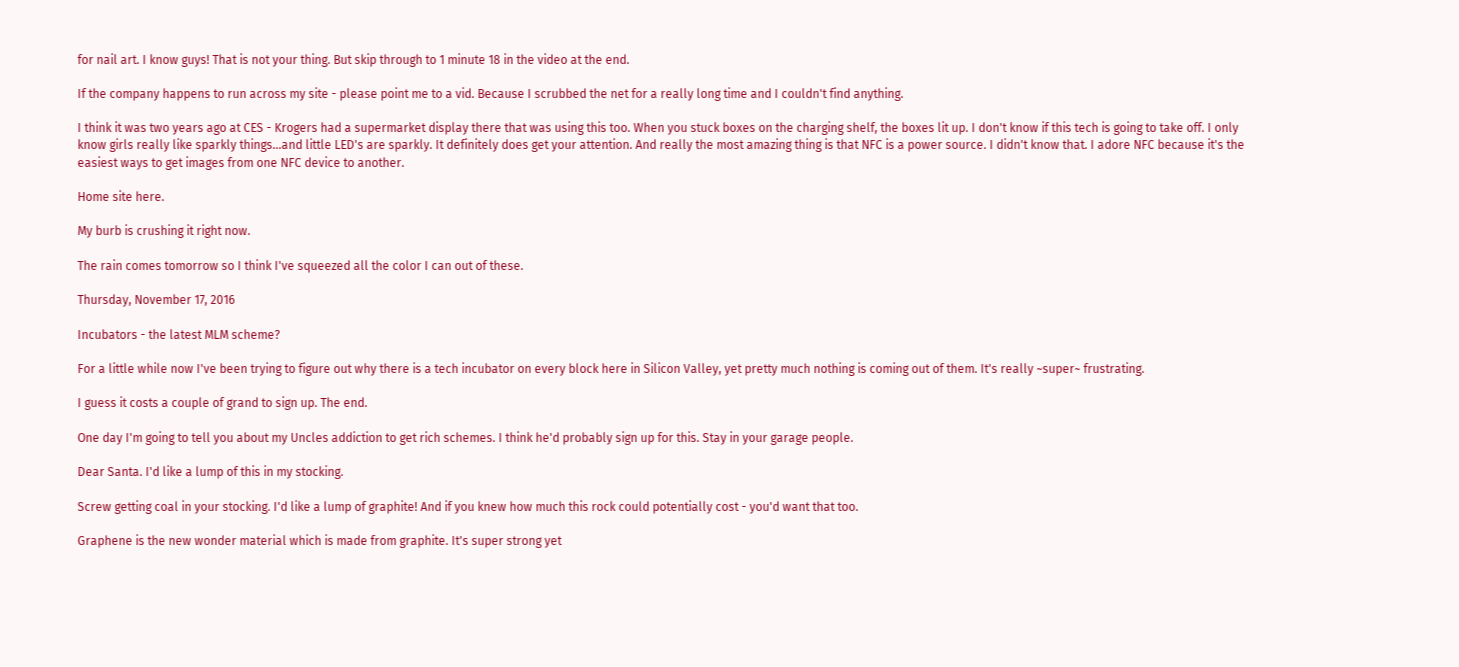for nail art. I know guys! That is not your thing. But skip through to 1 minute 18 in the video at the end.

If the company happens to run across my site - please point me to a vid. Because I scrubbed the net for a really long time and I couldn't find anything.

I think it was two years ago at CES - Krogers had a supermarket display there that was using this too. When you stuck boxes on the charging shelf, the boxes lit up. I don't know if this tech is going to take off. I only know girls really like sparkly things...and little LED's are sparkly. It definitely does get your attention. And really the most amazing thing is that NFC is a power source. I didn't know that. I adore NFC because it's the easiest ways to get images from one NFC device to another.

Home site here.

My burb is crushing it right now.

The rain comes tomorrow so I think I've squeezed all the color I can out of these.

Thursday, November 17, 2016

Incubators - the latest MLM scheme?

For a little while now I've been trying to figure out why there is a tech incubator on every block here in Silicon Valley, yet pretty much nothing is coming out of them. It's really ~super~ frustrating.

I guess it costs a couple of grand to sign up. The end.

One day I'm going to tell you about my Uncles addiction to get rich schemes. I think he'd probably sign up for this. Stay in your garage people.

Dear Santa. I'd like a lump of this in my stocking.

Screw getting coal in your stocking. I'd like a lump of graphite! And if you knew how much this rock could potentially cost - you'd want that too.

Graphene is the new wonder material which is made from graphite. It's super strong yet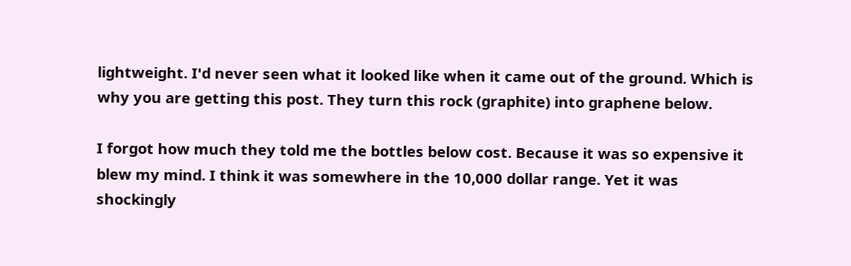lightweight. I'd never seen what it looked like when it came out of the ground. Which is why you are getting this post. They turn this rock (graphite) into graphene below.

I forgot how much they told me the bottles below cost. Because it was so expensive it blew my mind. I think it was somewhere in the 10,000 dollar range. Yet it was shockingly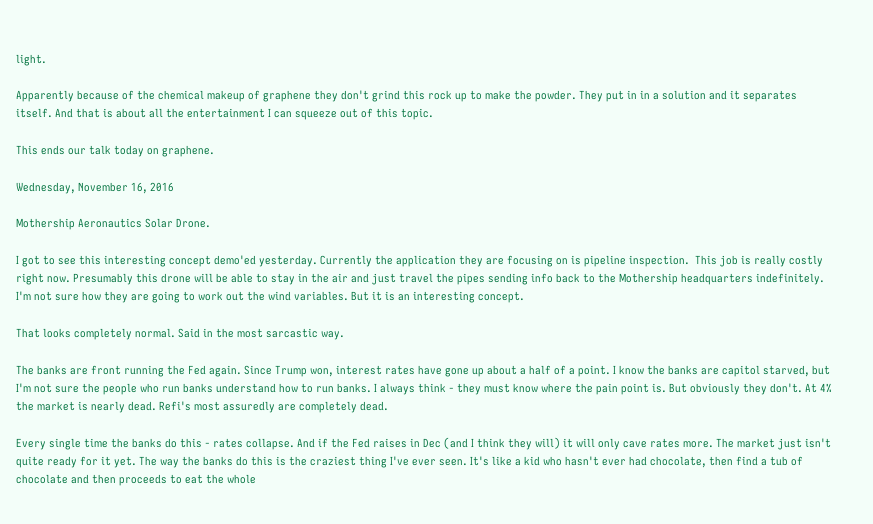light.

Apparently because of the chemical makeup of graphene they don't grind this rock up to make the powder. They put in in a solution and it separates itself. And that is about all the entertainment I can squeeze out of this topic.

This ends our talk today on graphene.

Wednesday, November 16, 2016

Mothership Aeronautics Solar Drone.

I got to see this interesting concept demo'ed yesterday. Currently the application they are focusing on is pipeline inspection.  This job is really costly right now. Presumably this drone will be able to stay in the air and just travel the pipes sending info back to the Mothership headquarters indefinitely. I'm not sure how they are going to work out the wind variables. But it is an interesting concept.

That looks completely normal. Said in the most sarcastic way.

The banks are front running the Fed again. Since Trump won, interest rates have gone up about a half of a point. I know the banks are capitol starved, but I'm not sure the people who run banks understand how to run banks. I always think - they must know where the pain point is. But obviously they don't. At 4% the market is nearly dead. Refi's most assuredly are completely dead.

Every single time the banks do this - rates collapse. And if the Fed raises in Dec (and I think they will) it will only cave rates more. The market just isn't quite ready for it yet. The way the banks do this is the craziest thing I've ever seen. It's like a kid who hasn't ever had chocolate, then find a tub of chocolate and then proceeds to eat the whole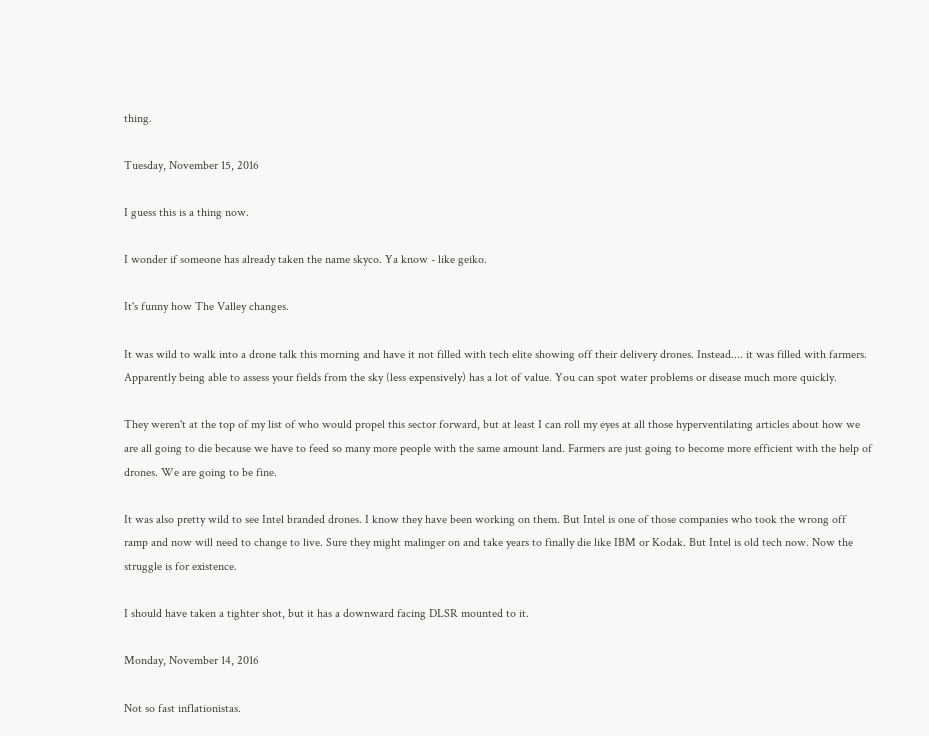thing.

Tuesday, November 15, 2016

I guess this is a thing now.

I wonder if someone has already taken the name skyco. Ya know - like geiko.

It's funny how The Valley changes.

It was wild to walk into a drone talk this morning and have it not filled with tech elite showing off their delivery drones. Instead.... it was filled with farmers. Apparently being able to assess your fields from the sky (less expensively) has a lot of value. You can spot water problems or disease much more quickly.

They weren't at the top of my list of who would propel this sector forward, but at least I can roll my eyes at all those hyperventilating articles about how we are all going to die because we have to feed so many more people with the same amount land. Farmers are just going to become more efficient with the help of drones. We are going to be fine.

It was also pretty wild to see Intel branded drones. I know they have been working on them. But Intel is one of those companies who took the wrong off ramp and now will need to change to live. Sure they might malinger on and take years to finally die like IBM or Kodak. But Intel is old tech now. Now the struggle is for existence.

I should have taken a tighter shot, but it has a downward facing DLSR mounted to it.

Monday, November 14, 2016

Not so fast inflationistas.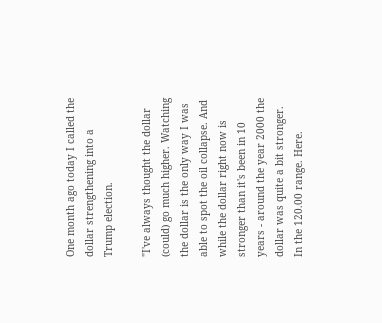One month ago today I called the dollar strengthening into a Trump election.

"I've always thought the dollar (could) go much higher. Watching the dollar is the only way I was able to spot the oil collapse. And while the dollar right now is stronger than it's been in 10 years - around the year 2000 the dollar was quite a bit stronger. In the 120.00 range. Here.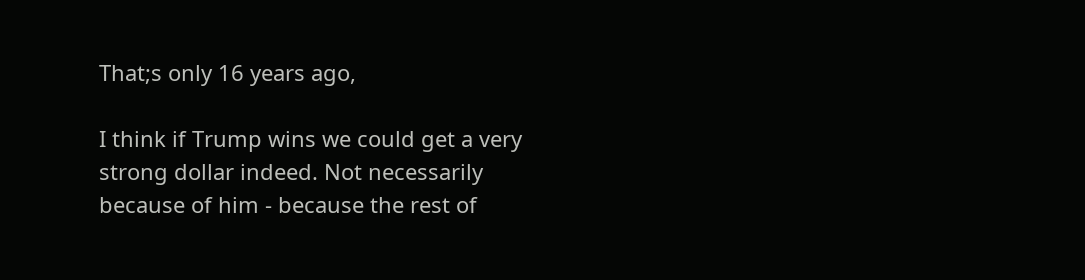That;s only 16 years ago,

I think if Trump wins we could get a very strong dollar indeed. Not necessarily because of him - because the rest of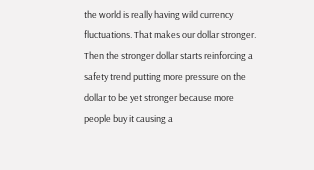the world is really having wild currency fluctuations. That makes our dollar stronger. Then the stronger dollar starts reinforcing a safety trend putting more pressure on the dollar to be yet stronger because more people buy it causing a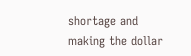shortage and making the dollar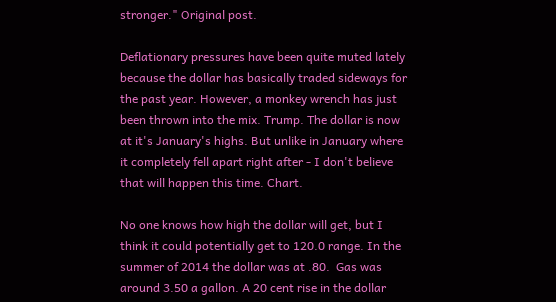stronger." Original post.

Deflationary pressures have been quite muted lately because the dollar has basically traded sideways for the past year. However, a monkey wrench has just been thrown into the mix. Trump. The dollar is now at it's January's highs. But unlike in January where it completely fell apart right after - I don't believe that will happen this time. Chart.

No one knows how high the dollar will get, but I think it could potentially get to 120.0 range. In the summer of 2014 the dollar was at .80.  Gas was around 3.50 a gallon. A 20 cent rise in the dollar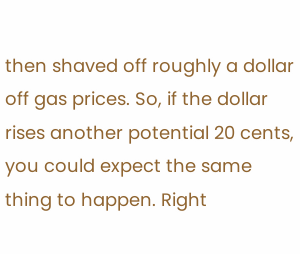then shaved off roughly a dollar off gas prices. So, if the dollar rises another potential 20 cents, you could expect the same thing to happen. Right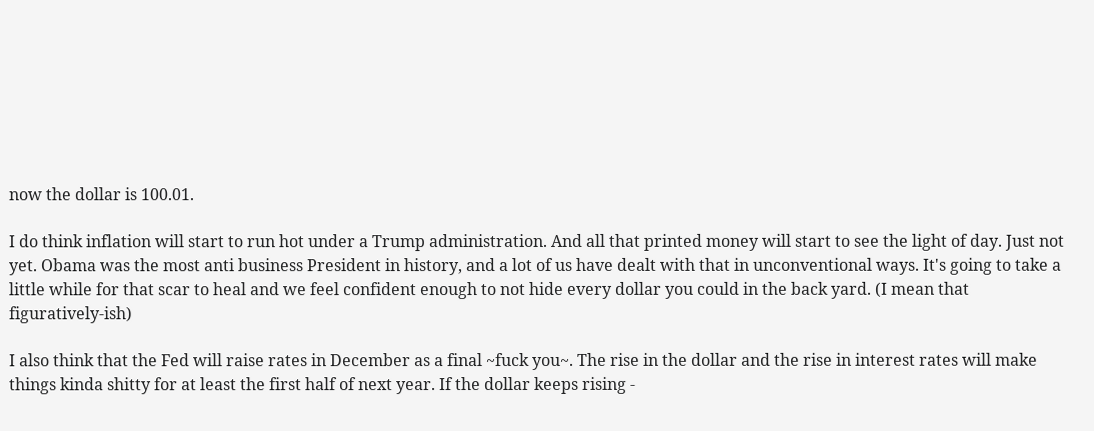now the dollar is 100.01.

I do think inflation will start to run hot under a Trump administration. And all that printed money will start to see the light of day. Just not yet. Obama was the most anti business President in history, and a lot of us have dealt with that in unconventional ways. It's going to take a little while for that scar to heal and we feel confident enough to not hide every dollar you could in the back yard. (I mean that figuratively-ish)

I also think that the Fed will raise rates in December as a final ~fuck you~. The rise in the dollar and the rise in interest rates will make things kinda shitty for at least the first half of next year. If the dollar keeps rising -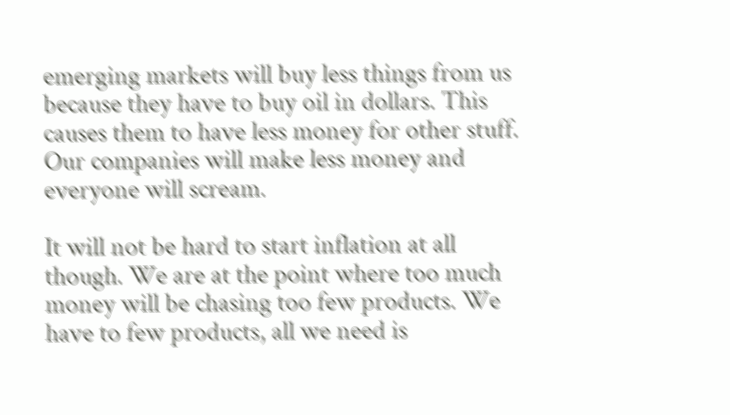emerging markets will buy less things from us because they have to buy oil in dollars. This causes them to have less money for other stuff.  Our companies will make less money and everyone will scream.

It will not be hard to start inflation at all though. We are at the point where too much money will be chasing too few products. We have to few products, all we need is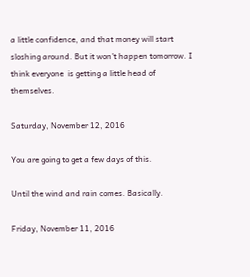a little confidence, and that money will start sloshing around. But it won't happen tomorrow. I think everyone  is getting a little head of themselves.

Saturday, November 12, 2016

You are going to get a few days of this.

Until the wind and rain comes. Basically.

Friday, November 11, 2016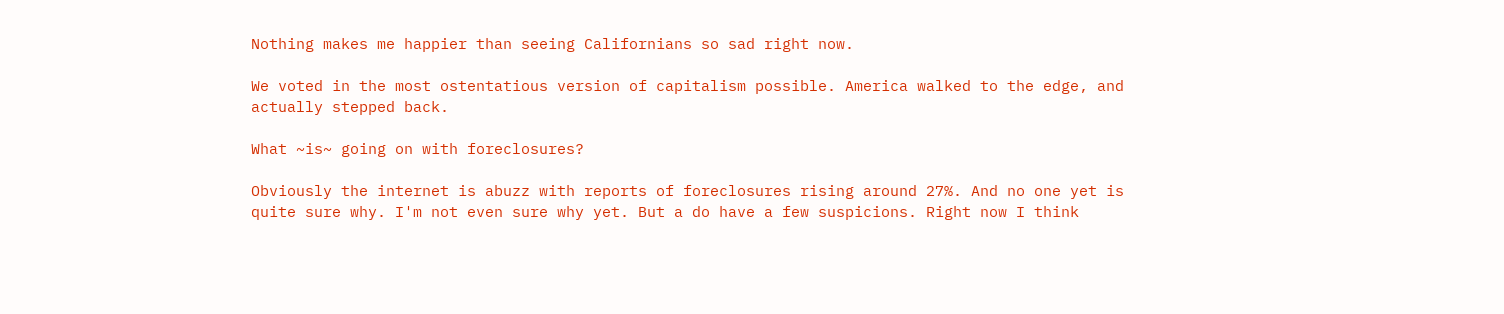Nothing makes me happier than seeing Californians so sad right now.

We voted in the most ostentatious version of capitalism possible. America walked to the edge, and actually stepped back.

What ~is~ going on with foreclosures?

Obviously the internet is abuzz with reports of foreclosures rising around 27%. And no one yet is quite sure why. I'm not even sure why yet. But a do have a few suspicions. Right now I think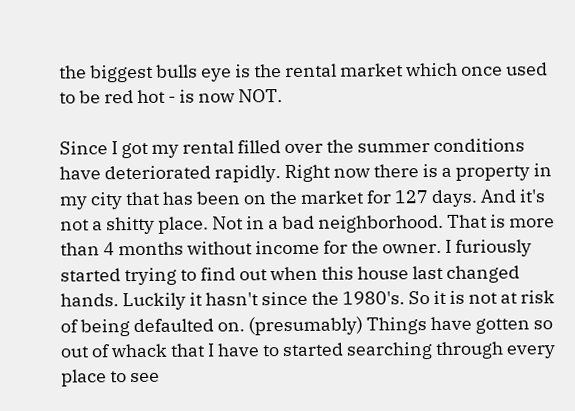the biggest bulls eye is the rental market which once used to be red hot - is now NOT.

Since I got my rental filled over the summer conditions have deteriorated rapidly. Right now there is a property in my city that has been on the market for 127 days. And it's not a shitty place. Not in a bad neighborhood. That is more than 4 months without income for the owner. I furiously started trying to find out when this house last changed hands. Luckily it hasn't since the 1980's. So it is not at risk of being defaulted on. (presumably) Things have gotten so out of whack that I have to started searching through every place to see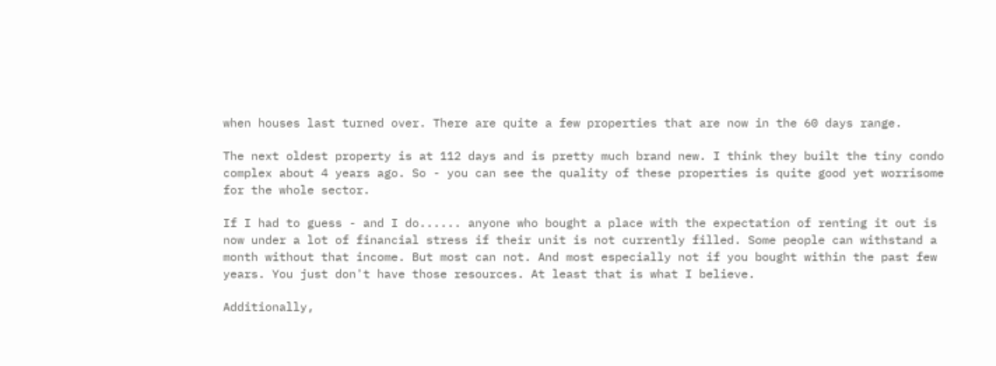when houses last turned over. There are quite a few properties that are now in the 60 days range.

The next oldest property is at 112 days and is pretty much brand new. I think they built the tiny condo complex about 4 years ago. So - you can see the quality of these properties is quite good yet worrisome for the whole sector.

If I had to guess - and I do...... anyone who bought a place with the expectation of renting it out is now under a lot of financial stress if their unit is not currently filled. Some people can withstand a month without that income. But most can not. And most especially not if you bought within the past few years. You just don't have those resources. At least that is what I believe.

Additionally,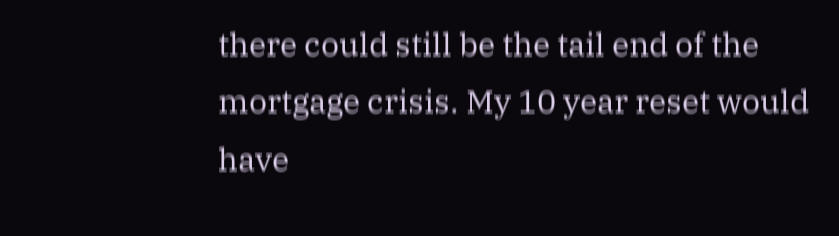there could still be the tail end of the mortgage crisis. My 10 year reset would have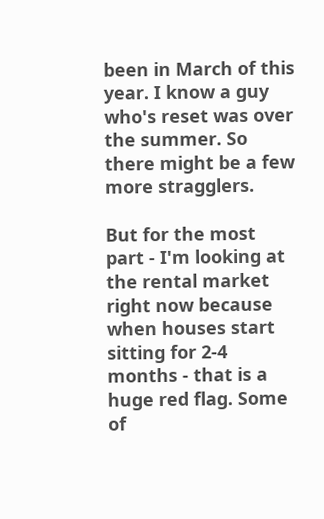been in March of this year. I know a guy who's reset was over the summer. So there might be a few more stragglers.

But for the most part - I'm looking at the rental market right now because when houses start sitting for 2-4 months - that is a huge red flag. Some of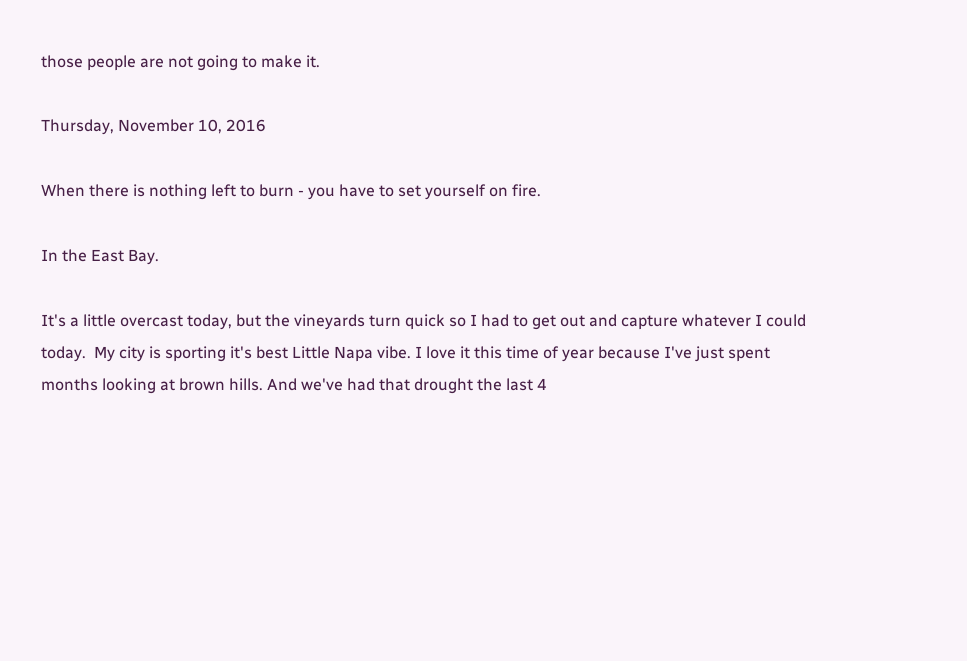those people are not going to make it.

Thursday, November 10, 2016

When there is nothing left to burn - you have to set yourself on fire.

In the East Bay.

It's a little overcast today, but the vineyards turn quick so I had to get out and capture whatever I could today.  My city is sporting it's best Little Napa vibe. I love it this time of year because I've just spent months looking at brown hills. And we've had that drought the last 4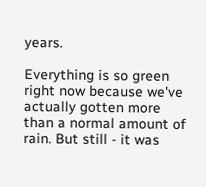years.

Everything is so green right now because we've actually gotten more than a normal amount of rain. But still - it was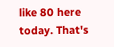like 80 here today. That's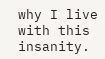why I live with this insanity.